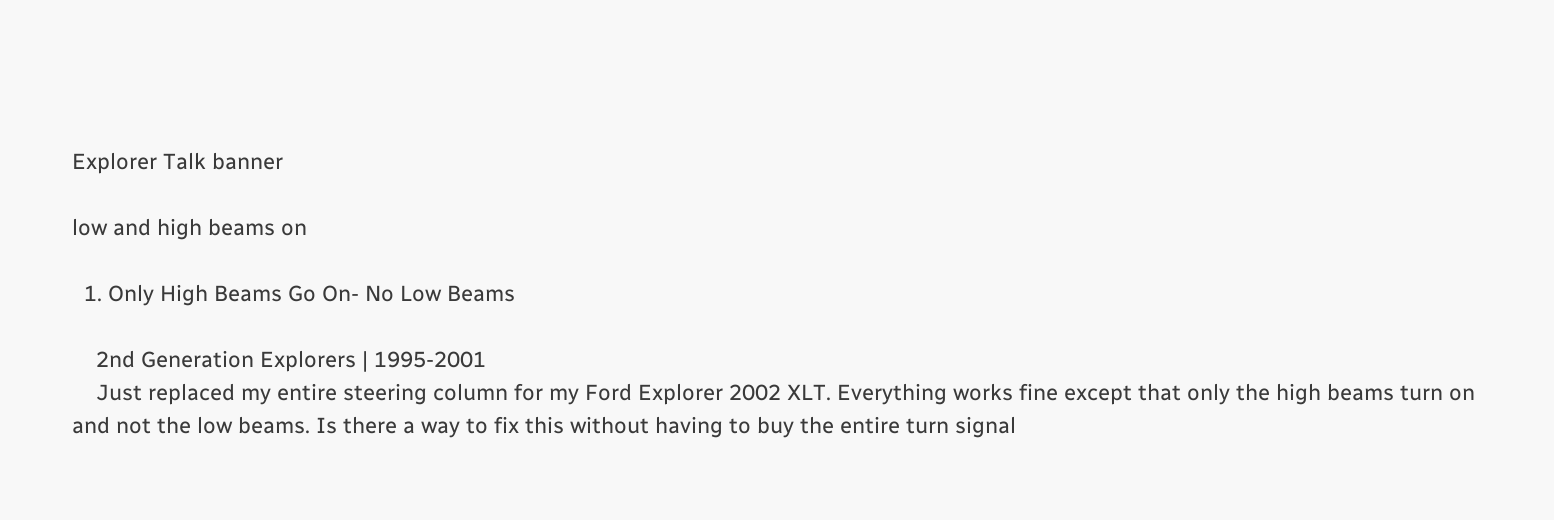Explorer Talk banner

low and high beams on

  1. Only High Beams Go On- No Low Beams

    2nd Generation Explorers | 1995-2001
    Just replaced my entire steering column for my Ford Explorer 2002 XLT. Everything works fine except that only the high beams turn on and not the low beams. Is there a way to fix this without having to buy the entire turn signal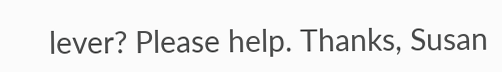lever? Please help. Thanks, Susan